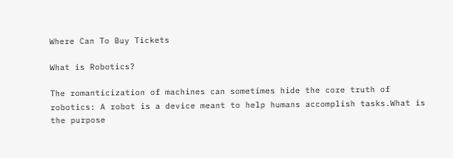Where Can To Buy Tickets

What is Robotics?

The romanticization of machines can sometimes hide the core truth of robotics: A robot is a device meant to help humans accomplish tasks.What is the purpose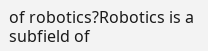of robotics?Robotics is a subfield of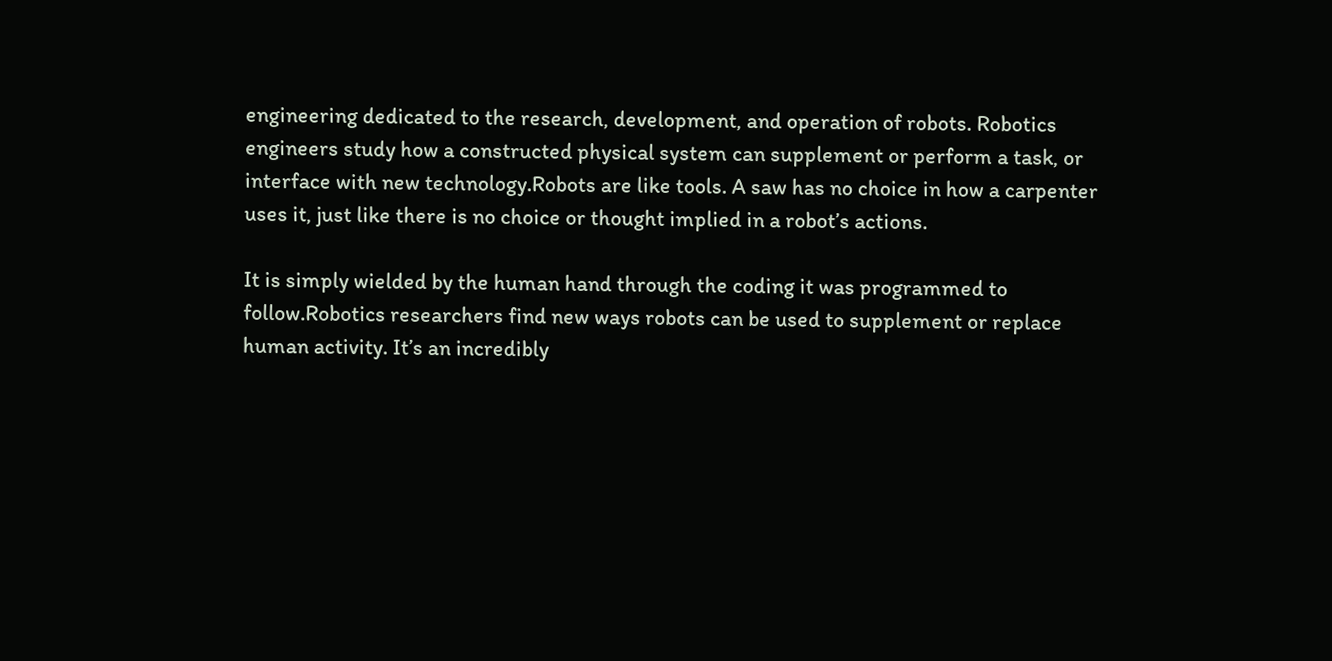engineering dedicated to the research, development, and operation of robots. Robotics engineers study how a constructed physical system can supplement or perform a task, or interface with new technology.Robots are like tools. A saw has no choice in how a carpenter uses it, just like there is no choice or thought implied in a robot’s actions.

It is simply wielded by the human hand through the coding it was programmed to follow.Robotics researchers find new ways robots can be used to supplement or replace human activity. It’s an incredibly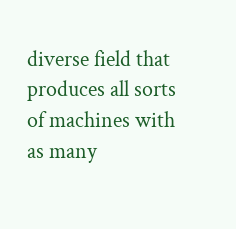diverse field that produces all sorts of machines with as many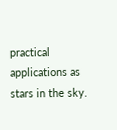practical applications as stars in the sky.